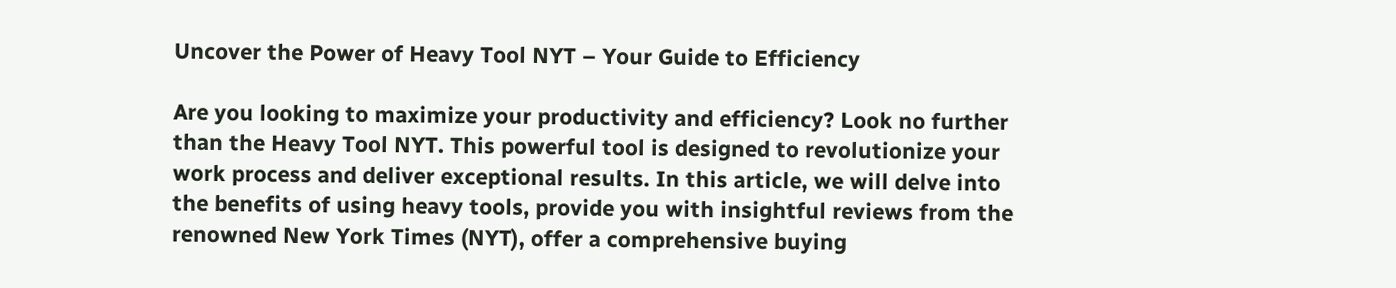Uncover the Power of Heavy Tool NYT – Your Guide to Efficiency

Are you looking to maximize your productivity and efficiency? Look no further than the Heavy Tool NYT. This powerful tool is designed to revolutionize your work process and deliver exceptional results. In this article, we will delve into the benefits of using heavy tools, provide you with insightful reviews from the renowned New York Times (NYT), offer a comprehensive buying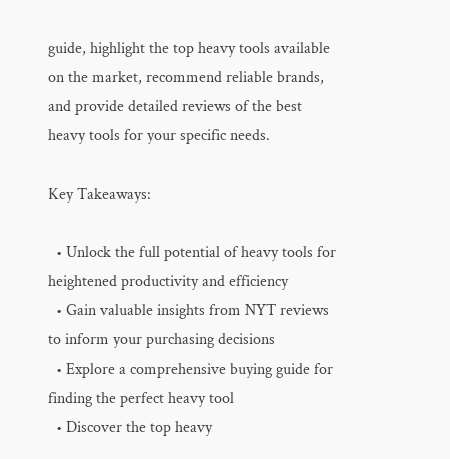guide, highlight the top heavy tools available on the market, recommend reliable brands, and provide detailed reviews of the best heavy tools for your specific needs.

Key Takeaways:

  • Unlock the full potential of heavy tools for heightened productivity and efficiency
  • Gain valuable insights from NYT reviews to inform your purchasing decisions
  • Explore a comprehensive buying guide for finding the perfect heavy tool
  • Discover the top heavy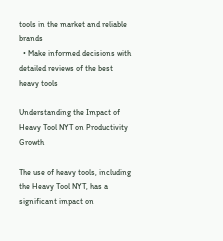tools in the market and reliable brands
  • Make informed decisions with detailed reviews of the best heavy tools

Understanding the Impact of Heavy Tool NYT on Productivity Growth

The use of heavy tools, including the Heavy Tool NYT, has a significant impact on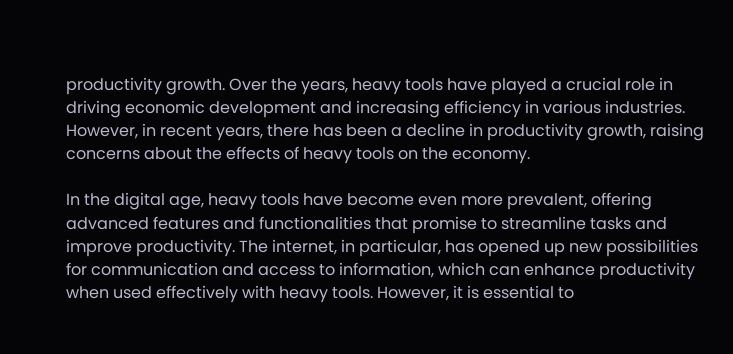productivity growth. Over the years, heavy tools have played a crucial role in driving economic development and increasing efficiency in various industries. However, in recent years, there has been a decline in productivity growth, raising concerns about the effects of heavy tools on the economy.

In the digital age, heavy tools have become even more prevalent, offering advanced features and functionalities that promise to streamline tasks and improve productivity. The internet, in particular, has opened up new possibilities for communication and access to information, which can enhance productivity when used effectively with heavy tools. However, it is essential to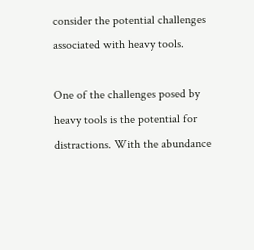consider the potential challenges associated with heavy tools.

One of the challenges posed by heavy tools is the potential for distractions. With the abundance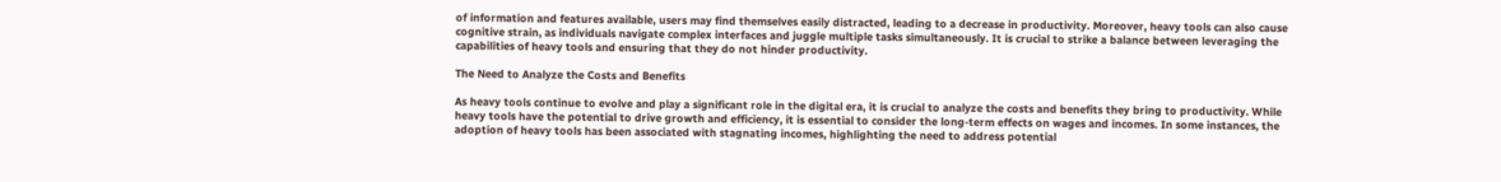of information and features available, users may find themselves easily distracted, leading to a decrease in productivity. Moreover, heavy tools can also cause cognitive strain, as individuals navigate complex interfaces and juggle multiple tasks simultaneously. It is crucial to strike a balance between leveraging the capabilities of heavy tools and ensuring that they do not hinder productivity.

The Need to Analyze the Costs and Benefits

As heavy tools continue to evolve and play a significant role in the digital era, it is crucial to analyze the costs and benefits they bring to productivity. While heavy tools have the potential to drive growth and efficiency, it is essential to consider the long-term effects on wages and incomes. In some instances, the adoption of heavy tools has been associated with stagnating incomes, highlighting the need to address potential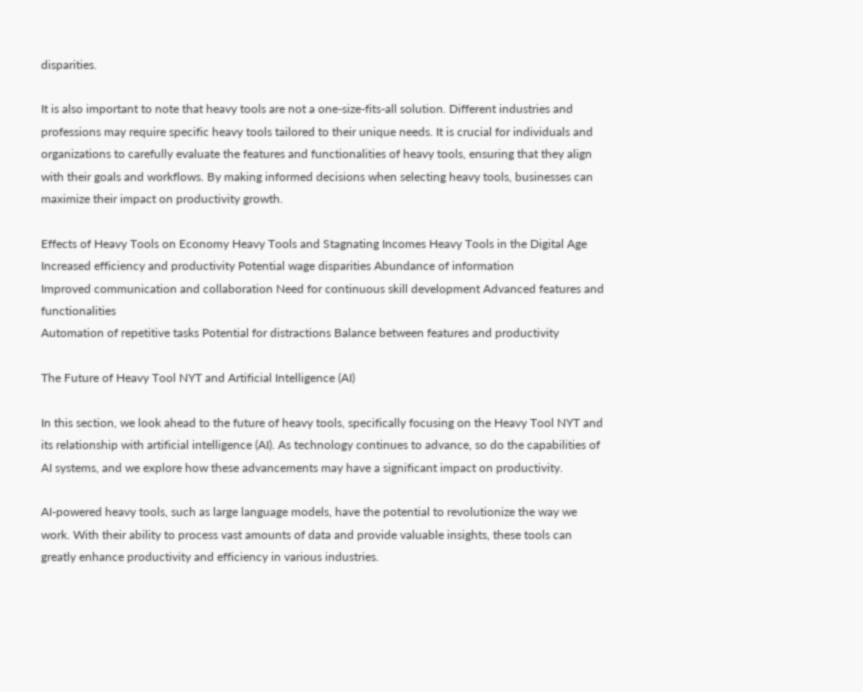disparities.

It is also important to note that heavy tools are not a one-size-fits-all solution. Different industries and professions may require specific heavy tools tailored to their unique needs. It is crucial for individuals and organizations to carefully evaluate the features and functionalities of heavy tools, ensuring that they align with their goals and workflows. By making informed decisions when selecting heavy tools, businesses can maximize their impact on productivity growth.

Effects of Heavy Tools on Economy Heavy Tools and Stagnating Incomes Heavy Tools in the Digital Age
Increased efficiency and productivity Potential wage disparities Abundance of information
Improved communication and collaboration Need for continuous skill development Advanced features and functionalities
Automation of repetitive tasks Potential for distractions Balance between features and productivity

The Future of Heavy Tool NYT and Artificial Intelligence (AI)

In this section, we look ahead to the future of heavy tools, specifically focusing on the Heavy Tool NYT and its relationship with artificial intelligence (AI). As technology continues to advance, so do the capabilities of AI systems, and we explore how these advancements may have a significant impact on productivity.

AI-powered heavy tools, such as large language models, have the potential to revolutionize the way we work. With their ability to process vast amounts of data and provide valuable insights, these tools can greatly enhance productivity and efficiency in various industries.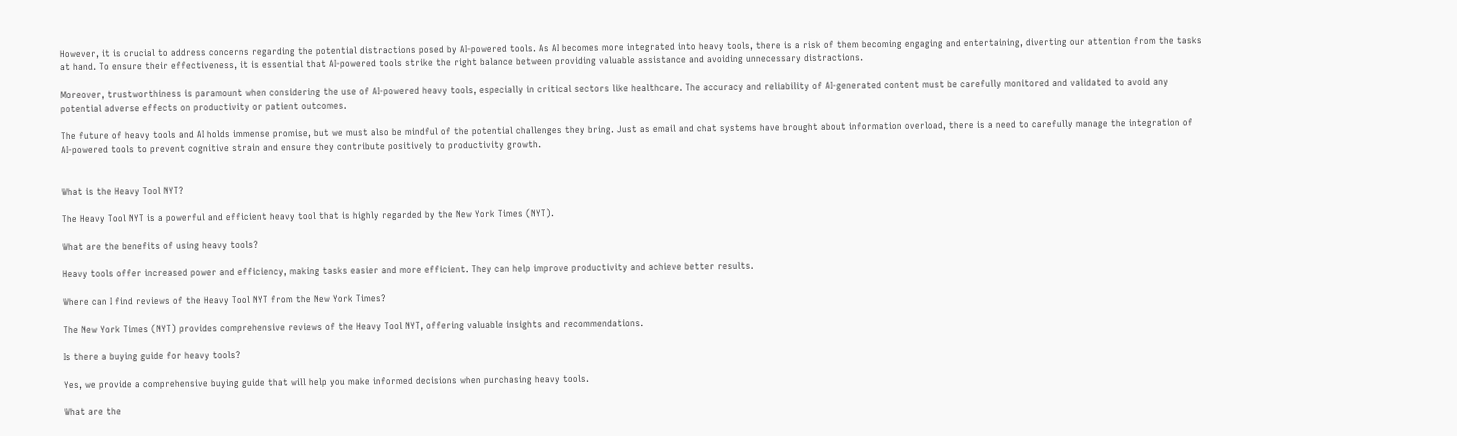However, it is crucial to address concerns regarding the potential distractions posed by AI-powered tools. As AI becomes more integrated into heavy tools, there is a risk of them becoming engaging and entertaining, diverting our attention from the tasks at hand. To ensure their effectiveness, it is essential that AI-powered tools strike the right balance between providing valuable assistance and avoiding unnecessary distractions.

Moreover, trustworthiness is paramount when considering the use of AI-powered heavy tools, especially in critical sectors like healthcare. The accuracy and reliability of AI-generated content must be carefully monitored and validated to avoid any potential adverse effects on productivity or patient outcomes.

The future of heavy tools and AI holds immense promise, but we must also be mindful of the potential challenges they bring. Just as email and chat systems have brought about information overload, there is a need to carefully manage the integration of AI-powered tools to prevent cognitive strain and ensure they contribute positively to productivity growth.


What is the Heavy Tool NYT?

The Heavy Tool NYT is a powerful and efficient heavy tool that is highly regarded by the New York Times (NYT).

What are the benefits of using heavy tools?

Heavy tools offer increased power and efficiency, making tasks easier and more efficient. They can help improve productivity and achieve better results.

Where can I find reviews of the Heavy Tool NYT from the New York Times?

The New York Times (NYT) provides comprehensive reviews of the Heavy Tool NYT, offering valuable insights and recommendations.

Is there a buying guide for heavy tools?

Yes, we provide a comprehensive buying guide that will help you make informed decisions when purchasing heavy tools.

What are the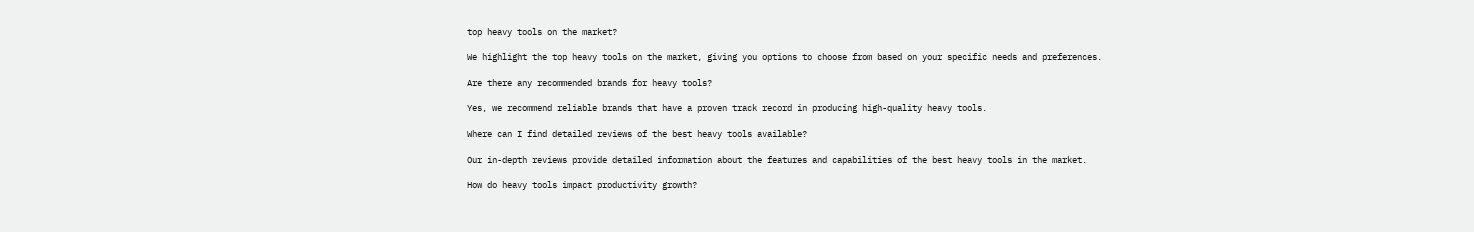top heavy tools on the market?

We highlight the top heavy tools on the market, giving you options to choose from based on your specific needs and preferences.

Are there any recommended brands for heavy tools?

Yes, we recommend reliable brands that have a proven track record in producing high-quality heavy tools.

Where can I find detailed reviews of the best heavy tools available?

Our in-depth reviews provide detailed information about the features and capabilities of the best heavy tools in the market.

How do heavy tools impact productivity growth?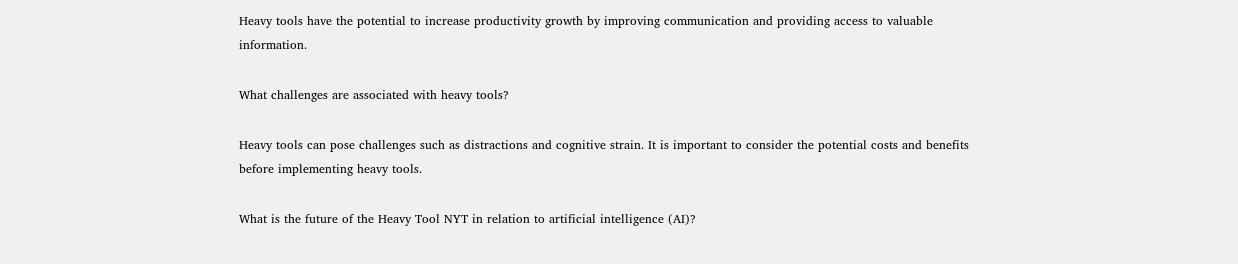Heavy tools have the potential to increase productivity growth by improving communication and providing access to valuable information.

What challenges are associated with heavy tools?

Heavy tools can pose challenges such as distractions and cognitive strain. It is important to consider the potential costs and benefits before implementing heavy tools.

What is the future of the Heavy Tool NYT in relation to artificial intelligence (AI)?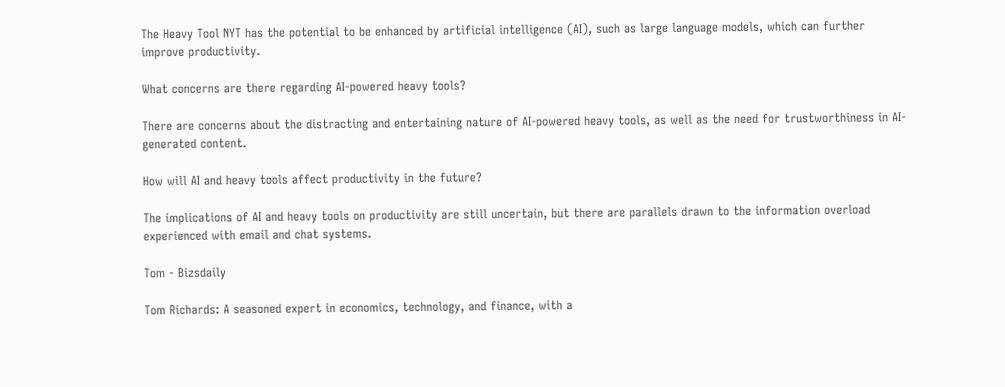The Heavy Tool NYT has the potential to be enhanced by artificial intelligence (AI), such as large language models, which can further improve productivity.

What concerns are there regarding AI-powered heavy tools?

There are concerns about the distracting and entertaining nature of AI-powered heavy tools, as well as the need for trustworthiness in AI-generated content.

How will AI and heavy tools affect productivity in the future?

The implications of AI and heavy tools on productivity are still uncertain, but there are parallels drawn to the information overload experienced with email and chat systems.

Tom - Bizsdaily

Tom Richards: A seasoned expert in economics, technology, and finance, with a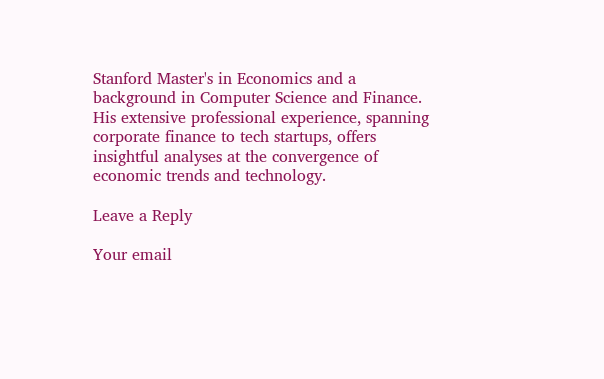Stanford Master's in Economics and a background in Computer Science and Finance. His extensive professional experience, spanning corporate finance to tech startups, offers insightful analyses at the convergence of economic trends and technology.

Leave a Reply

Your email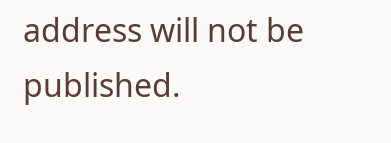address will not be published.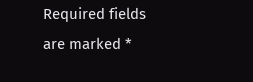Required fields are marked *